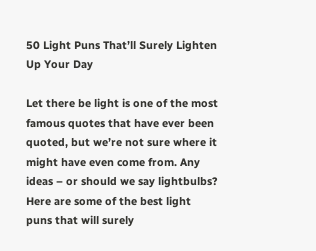50 Light Puns That’ll Surely Lighten Up Your Day

Let there be light is one of the most famous quotes that have ever been quoted, but we’re not sure where it might have even come from. Any ideas – or should we say lightbulbs? Here are some of the best light puns that will surely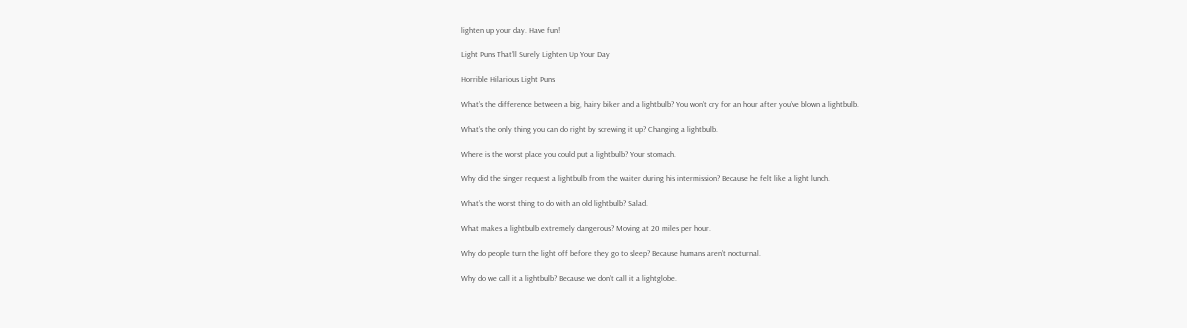lighten up your day. Have fun!

Light Puns That’ll Surely Lighten Up Your Day

Horrible Hilarious Light Puns

What’s the difference between a big, hairy biker and a lightbulb? You won’t cry for an hour after you’ve blown a lightbulb.

What’s the only thing you can do right by screwing it up? Changing a lightbulb.

Where is the worst place you could put a lightbulb? Your stomach.

Why did the singer request a lightbulb from the waiter during his intermission? Because he felt like a light lunch.

What’s the worst thing to do with an old lightbulb? Salad.

What makes a lightbulb extremely dangerous? Moving at 20 miles per hour.

Why do people turn the light off before they go to sleep? Because humans aren’t nocturnal.

Why do we call it a lightbulb? Because we don’t call it a lightglobe.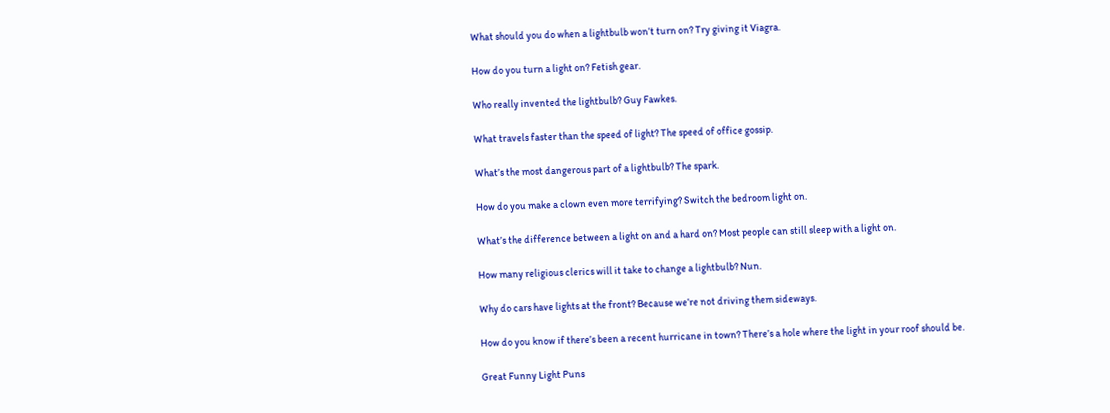What should you do when a lightbulb won’t turn on? Try giving it Viagra.

How do you turn a light on? Fetish gear.

Who really invented the lightbulb? Guy Fawkes.

What travels faster than the speed of light? The speed of office gossip.

What’s the most dangerous part of a lightbulb? The spark.

How do you make a clown even more terrifying? Switch the bedroom light on.

What’s the difference between a light on and a hard on? Most people can still sleep with a light on.

How many religious clerics will it take to change a lightbulb? Nun.

Why do cars have lights at the front? Because we’re not driving them sideways.

How do you know if there’s been a recent hurricane in town? There’s a hole where the light in your roof should be.

Great Funny Light Puns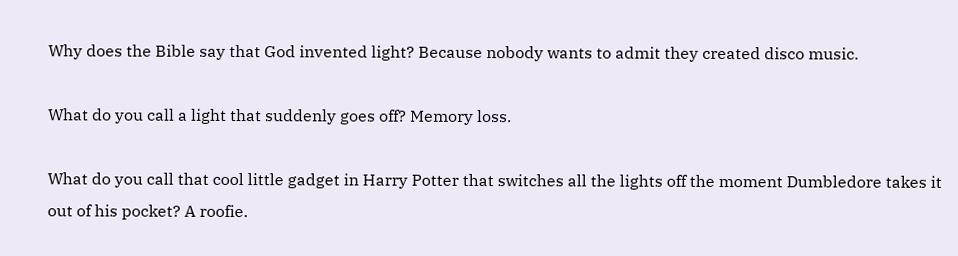Why does the Bible say that God invented light? Because nobody wants to admit they created disco music.

What do you call a light that suddenly goes off? Memory loss.

What do you call that cool little gadget in Harry Potter that switches all the lights off the moment Dumbledore takes it out of his pocket? A roofie.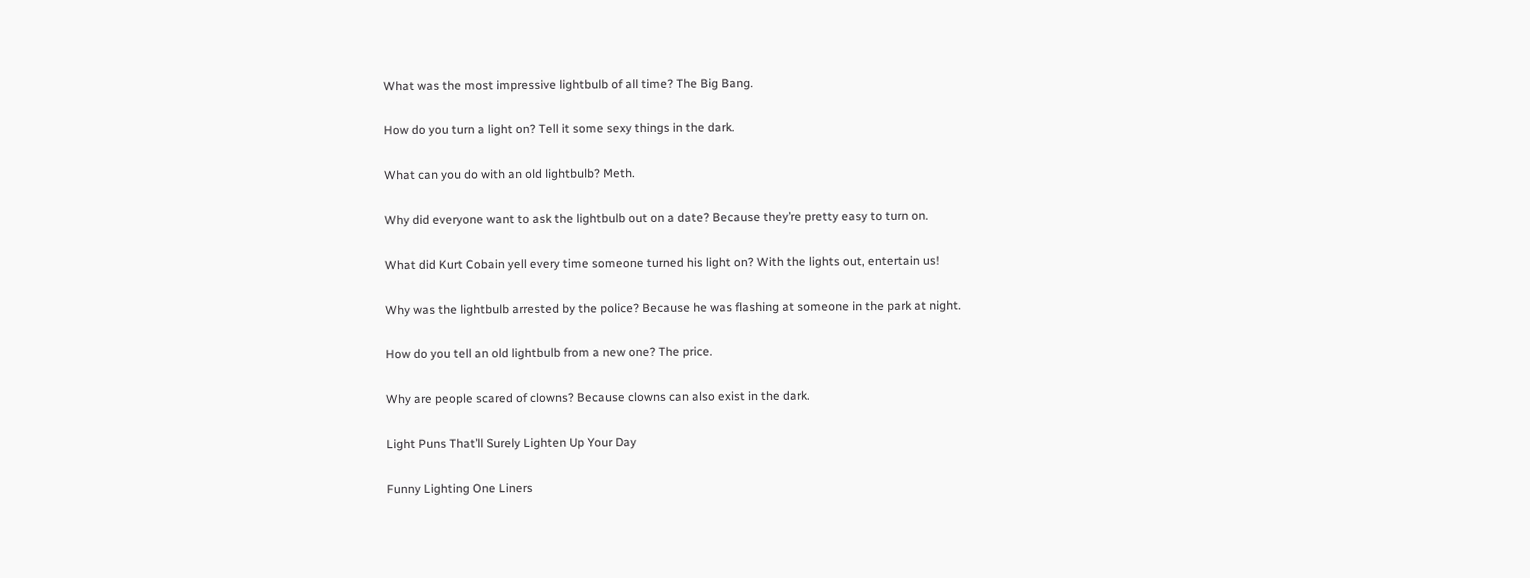What was the most impressive lightbulb of all time? The Big Bang.

How do you turn a light on? Tell it some sexy things in the dark.

What can you do with an old lightbulb? Meth.

Why did everyone want to ask the lightbulb out on a date? Because they’re pretty easy to turn on.

What did Kurt Cobain yell every time someone turned his light on? With the lights out, entertain us!

Why was the lightbulb arrested by the police? Because he was flashing at someone in the park at night.

How do you tell an old lightbulb from a new one? The price.

Why are people scared of clowns? Because clowns can also exist in the dark.

Light Puns That’ll Surely Lighten Up Your Day

Funny Lighting One Liners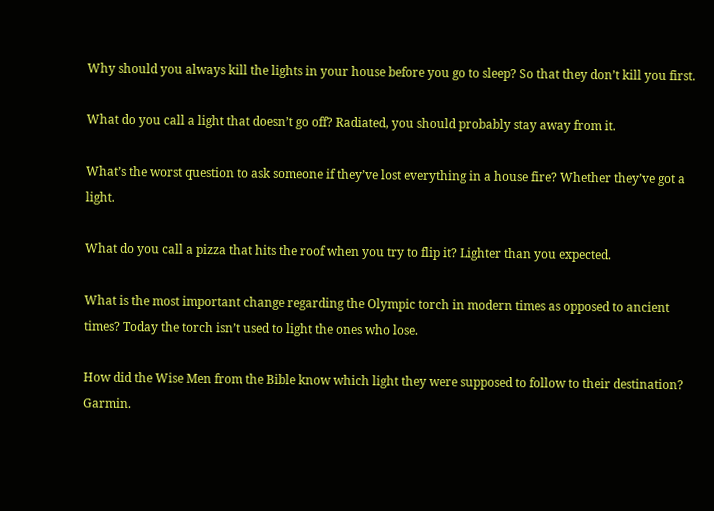Why should you always kill the lights in your house before you go to sleep? So that they don’t kill you first.

What do you call a light that doesn’t go off? Radiated, you should probably stay away from it.

What’s the worst question to ask someone if they’ve lost everything in a house fire? Whether they’ve got a light.

What do you call a pizza that hits the roof when you try to flip it? Lighter than you expected.

What is the most important change regarding the Olympic torch in modern times as opposed to ancient times? Today the torch isn’t used to light the ones who lose.

How did the Wise Men from the Bible know which light they were supposed to follow to their destination? Garmin.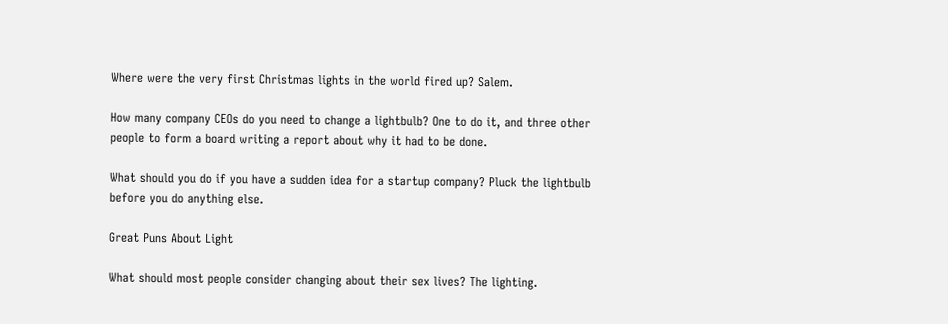Where were the very first Christmas lights in the world fired up? Salem.

How many company CEOs do you need to change a lightbulb? One to do it, and three other people to form a board writing a report about why it had to be done.

What should you do if you have a sudden idea for a startup company? Pluck the lightbulb before you do anything else.

Great Puns About Light

What should most people consider changing about their sex lives? The lighting.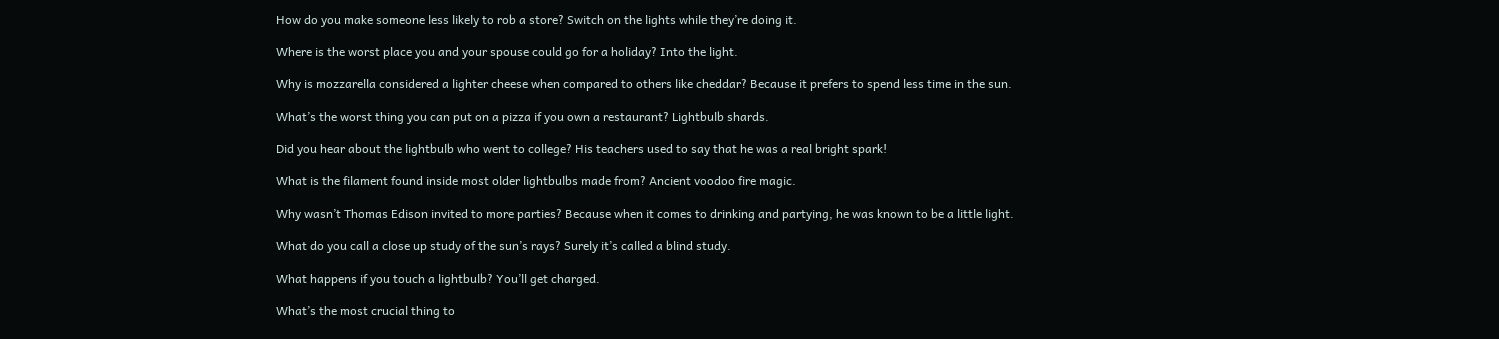How do you make someone less likely to rob a store? Switch on the lights while they’re doing it.

Where is the worst place you and your spouse could go for a holiday? Into the light.

Why is mozzarella considered a lighter cheese when compared to others like cheddar? Because it prefers to spend less time in the sun.

What’s the worst thing you can put on a pizza if you own a restaurant? Lightbulb shards.

Did you hear about the lightbulb who went to college? His teachers used to say that he was a real bright spark!

What is the filament found inside most older lightbulbs made from? Ancient voodoo fire magic.

Why wasn’t Thomas Edison invited to more parties? Because when it comes to drinking and partying, he was known to be a little light.

What do you call a close up study of the sun’s rays? Surely it’s called a blind study.

What happens if you touch a lightbulb? You’ll get charged.

What’s the most crucial thing to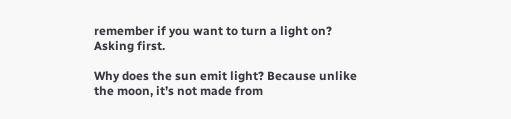remember if you want to turn a light on? Asking first.

Why does the sun emit light? Because unlike the moon, it’s not made from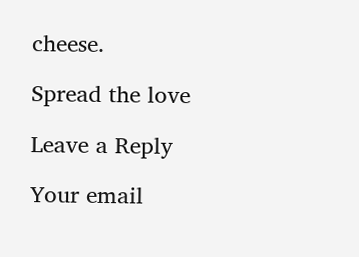cheese.

Spread the love

Leave a Reply

Your email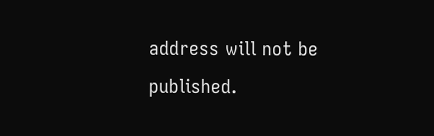address will not be published.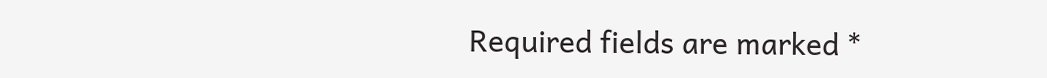Required fields are marked *